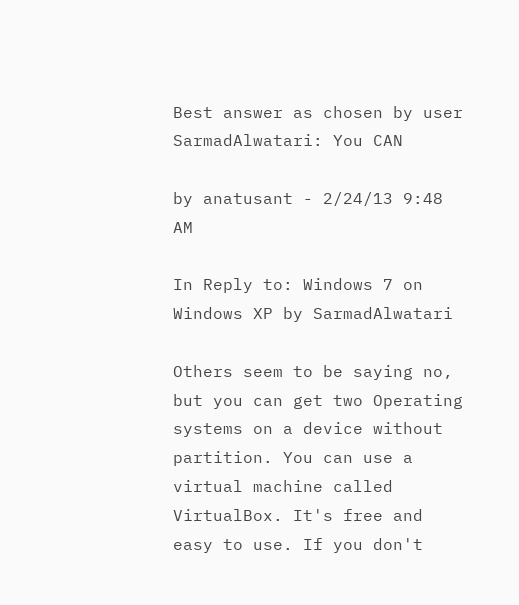Best answer as chosen by user SarmadAlwatari: You CAN

by anatusant - 2/24/13 9:48 AM

In Reply to: Windows 7 on Windows XP by SarmadAlwatari

Others seem to be saying no, but you can get two Operating systems on a device without partition. You can use a virtual machine called VirtualBox. It's free and easy to use. If you don't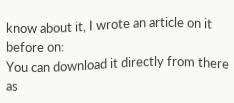know about it, I wrote an article on it before on:
You can download it directly from there as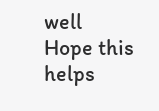well
Hope this helps